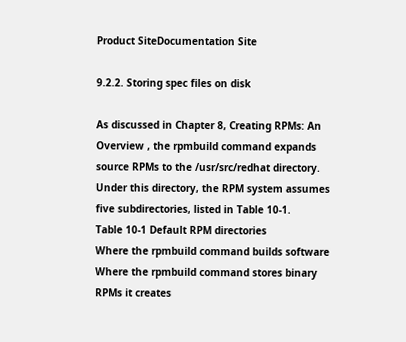Product SiteDocumentation Site

9.2.2. Storing spec files on disk

As discussed in Chapter 8, Creating RPMs: An Overview , the rpmbuild command expands source RPMs to the /usr/src/redhat directory. Under this directory, the RPM system assumes five subdirectories, listed in Table 10-1.
Table 10-1 Default RPM directories
Where the rpmbuild command builds software
Where the rpmbuild command stores binary RPMs it creates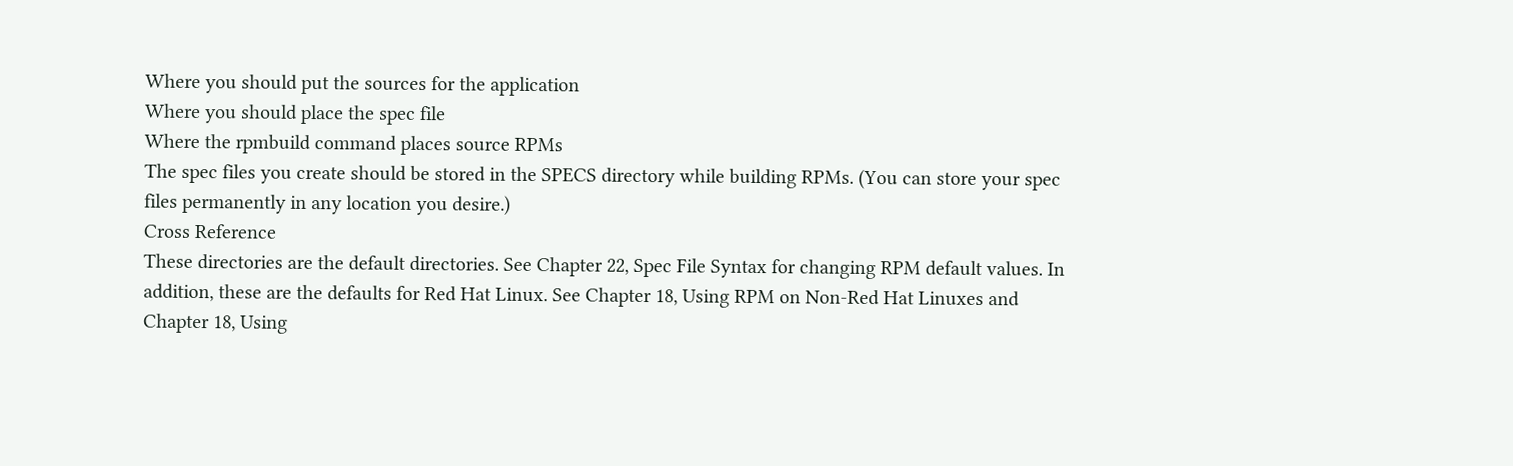Where you should put the sources for the application
Where you should place the spec file
Where the rpmbuild command places source RPMs
The spec files you create should be stored in the SPECS directory while building RPMs. (You can store your spec files permanently in any location you desire.)
Cross Reference
These directories are the default directories. See Chapter 22, Spec File Syntax for changing RPM default values. In addition, these are the defaults for Red Hat Linux. See Chapter 18, Using RPM on Non-Red Hat Linuxes and Chapter 18, Using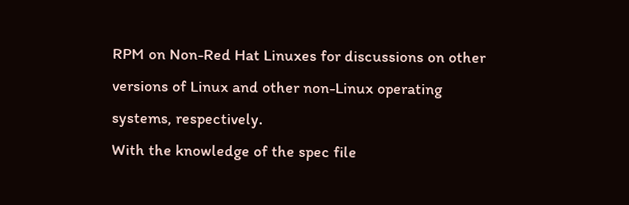RPM on Non-Red Hat Linuxes for discussions on other versions of Linux and other non-Linux operating systems, respectively.
With the knowledge of the spec file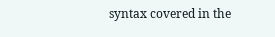syntax covered in the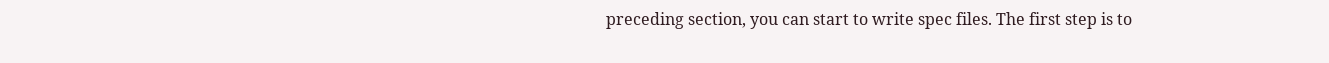preceding section, you can start to write spec files. The first step is to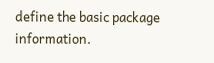define the basic package information.